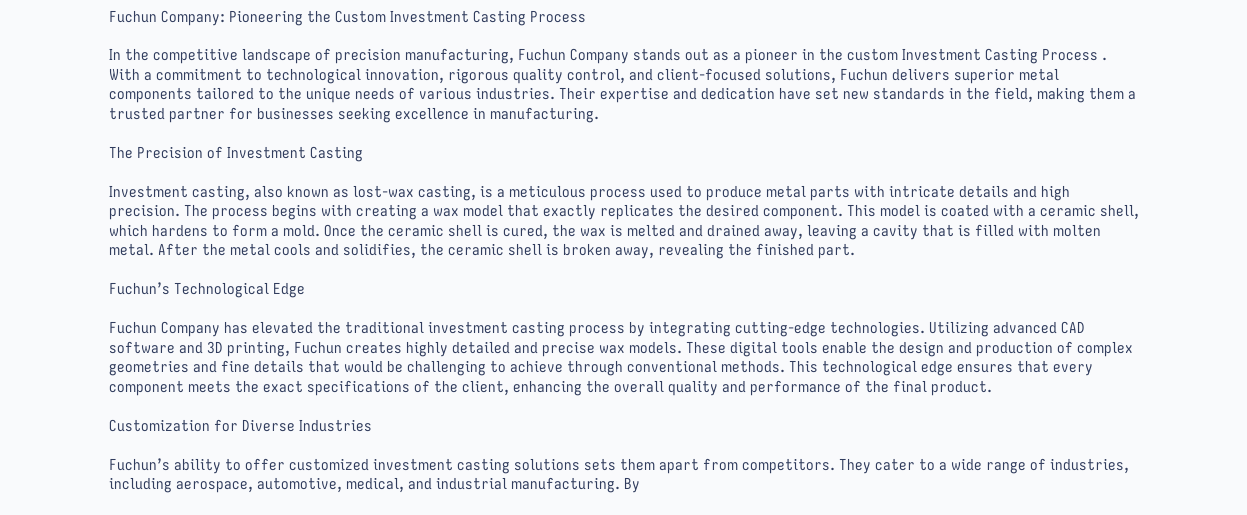Fuchun Company: Pioneering the Custom Investment Casting Process

In the competitive landscape of precision manufacturing, Fuchun Company stands out as a pioneer in the custom Investment Casting Process . With a commitment to technological innovation, rigorous quality control, and client-focused solutions, Fuchun delivers superior metal components tailored to the unique needs of various industries. Their expertise and dedication have set new standards in the field, making them a trusted partner for businesses seeking excellence in manufacturing.

The Precision of Investment Casting

Investment casting, also known as lost-wax casting, is a meticulous process used to produce metal parts with intricate details and high precision. The process begins with creating a wax model that exactly replicates the desired component. This model is coated with a ceramic shell, which hardens to form a mold. Once the ceramic shell is cured, the wax is melted and drained away, leaving a cavity that is filled with molten metal. After the metal cools and solidifies, the ceramic shell is broken away, revealing the finished part.

Fuchun’s Technological Edge

Fuchun Company has elevated the traditional investment casting process by integrating cutting-edge technologies. Utilizing advanced CAD software and 3D printing, Fuchun creates highly detailed and precise wax models. These digital tools enable the design and production of complex geometries and fine details that would be challenging to achieve through conventional methods. This technological edge ensures that every component meets the exact specifications of the client, enhancing the overall quality and performance of the final product.

Customization for Diverse Industries

Fuchun’s ability to offer customized investment casting solutions sets them apart from competitors. They cater to a wide range of industries, including aerospace, automotive, medical, and industrial manufacturing. By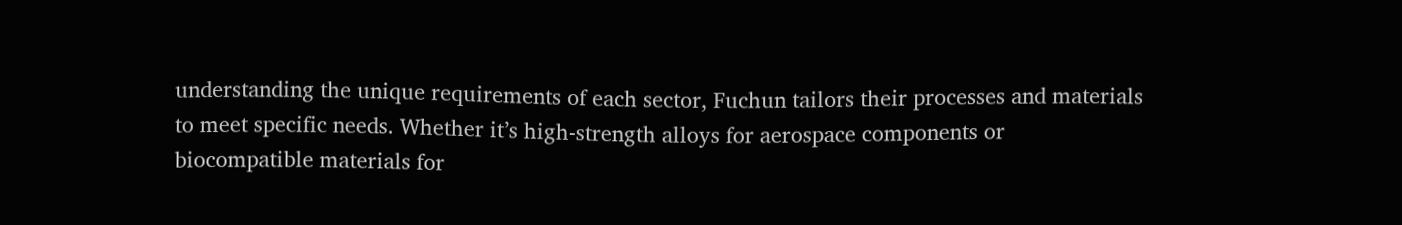understanding the unique requirements of each sector, Fuchun tailors their processes and materials to meet specific needs. Whether it’s high-strength alloys for aerospace components or biocompatible materials for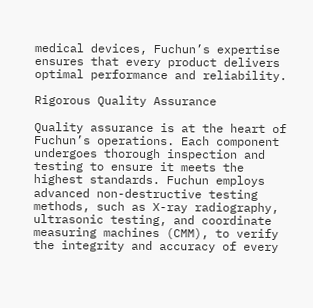medical devices, Fuchun’s expertise ensures that every product delivers optimal performance and reliability.

Rigorous Quality Assurance

Quality assurance is at the heart of Fuchun’s operations. Each component undergoes thorough inspection and testing to ensure it meets the highest standards. Fuchun employs advanced non-destructive testing methods, such as X-ray radiography, ultrasonic testing, and coordinate measuring machines (CMM), to verify the integrity and accuracy of every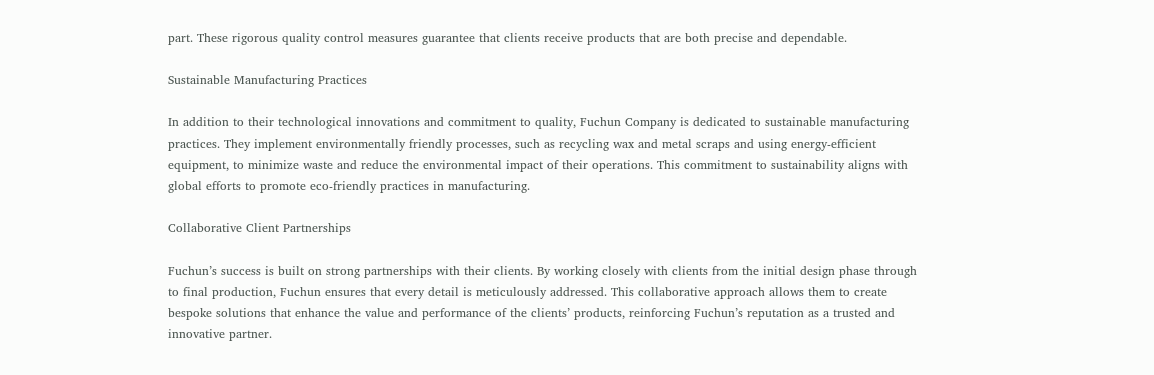part. These rigorous quality control measures guarantee that clients receive products that are both precise and dependable.

Sustainable Manufacturing Practices

In addition to their technological innovations and commitment to quality, Fuchun Company is dedicated to sustainable manufacturing practices. They implement environmentally friendly processes, such as recycling wax and metal scraps and using energy-efficient equipment, to minimize waste and reduce the environmental impact of their operations. This commitment to sustainability aligns with global efforts to promote eco-friendly practices in manufacturing.

Collaborative Client Partnerships

Fuchun’s success is built on strong partnerships with their clients. By working closely with clients from the initial design phase through to final production, Fuchun ensures that every detail is meticulously addressed. This collaborative approach allows them to create bespoke solutions that enhance the value and performance of the clients’ products, reinforcing Fuchun’s reputation as a trusted and innovative partner.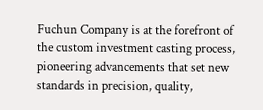Fuchun Company is at the forefront of the custom investment casting process, pioneering advancements that set new standards in precision, quality,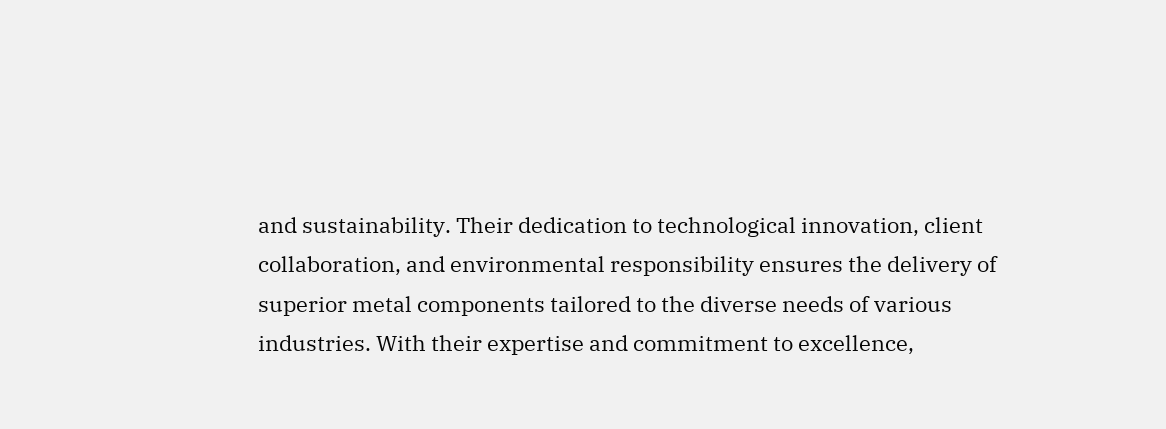and sustainability. Their dedication to technological innovation, client collaboration, and environmental responsibility ensures the delivery of superior metal components tailored to the diverse needs of various industries. With their expertise and commitment to excellence,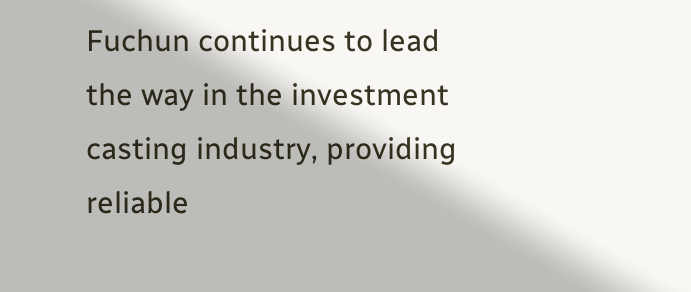Fuchun continues to lead the way in the investment casting industry, providing reliable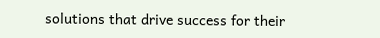solutions that drive success for their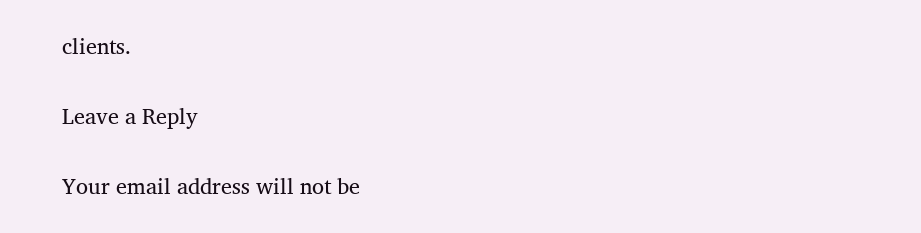clients.

Leave a Reply

Your email address will not be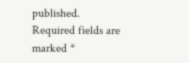published. Required fields are marked *